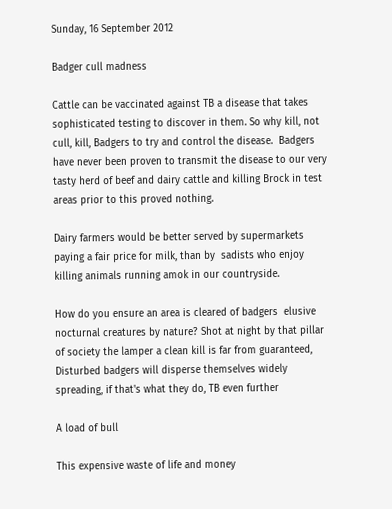Sunday, 16 September 2012

Badger cull madness

Cattle can be vaccinated against TB a disease that takes sophisticated testing to discover in them. So why kill, not cull, kill, Badgers to try and control the disease.  Badgers have never been proven to transmit the disease to our very tasty herd of beef and dairy cattle and killing Brock in test areas prior to this proved nothing.

Dairy farmers would be better served by supermarkets paying a fair price for milk, than by  sadists who enjoy killing animals running amok in our countryside.

How do you ensure an area is cleared of badgers  elusive nocturnal creatures by nature? Shot at night by that pillar of society the lamper a clean kill is far from guaranteed, Disturbed badgers will disperse themselves widely spreading, if that's what they do, TB even further

A load of bull

This expensive waste of life and money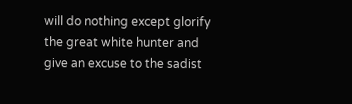will do nothing except glorify the great white hunter and give an excuse to the sadist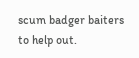scum badger baiters to help out.